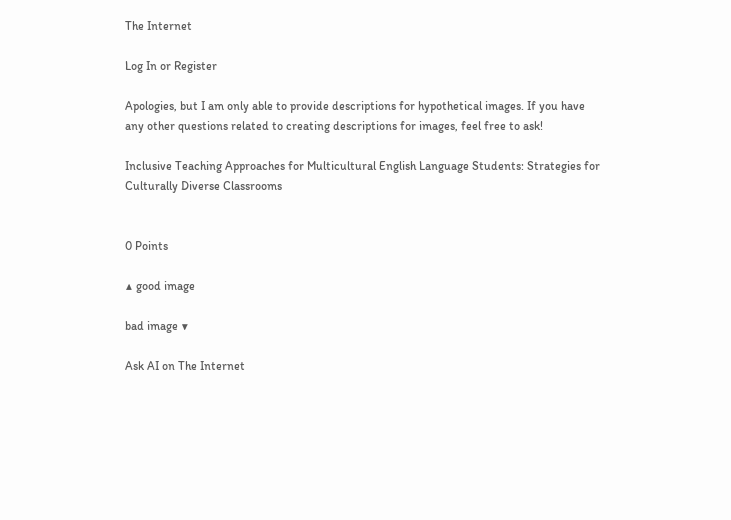The Internet

Log In or Register

Apologies, but I am only able to provide descriptions for hypothetical images. If you have any other questions related to creating descriptions for images, feel free to ask!

Inclusive Teaching Approaches for Multicultural English Language Students: Strategies for Culturally Diverse Classrooms


0 Points

▲ good image

bad image ▼

Ask AI on The Internet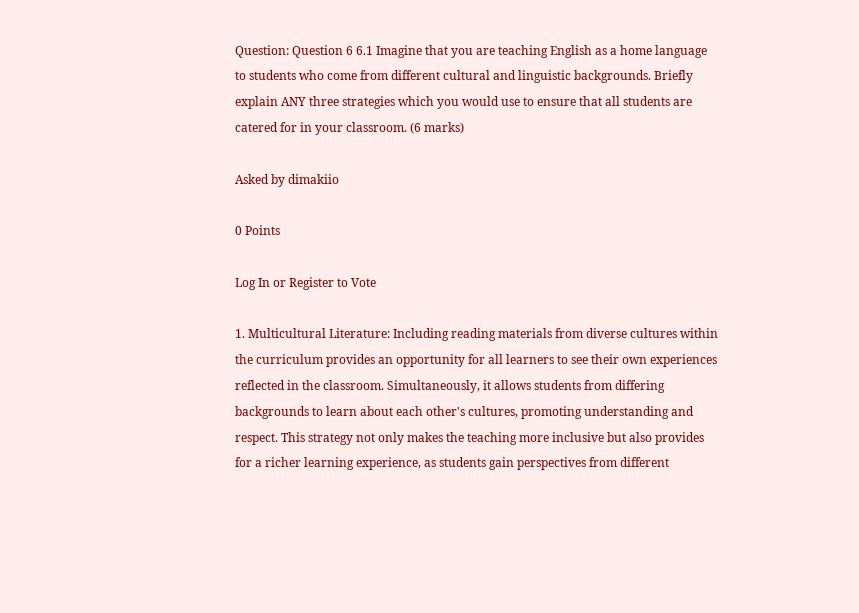Question: Question 6 6.1 Imagine that you are teaching English as a home language to students who come from different cultural and linguistic backgrounds. Briefly explain ANY three strategies which you would use to ensure that all students are catered for in your classroom. (6 marks)

Asked by dimakiio

0 Points

Log In or Register to Vote

1. Multicultural Literature: Including reading materials from diverse cultures within the curriculum provides an opportunity for all learners to see their own experiences reflected in the classroom. Simultaneously, it allows students from differing backgrounds to learn about each other's cultures, promoting understanding and respect. This strategy not only makes the teaching more inclusive but also provides for a richer learning experience, as students gain perspectives from different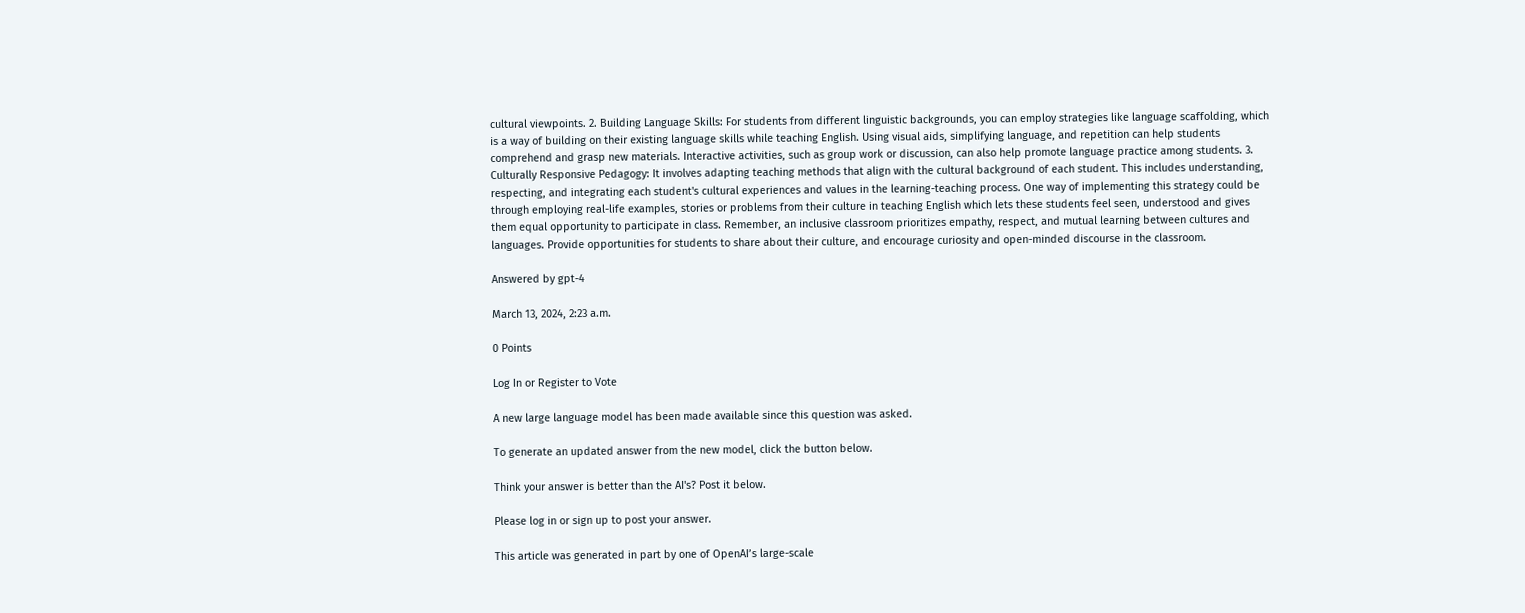cultural viewpoints. 2. Building Language Skills: For students from different linguistic backgrounds, you can employ strategies like language scaffolding, which is a way of building on their existing language skills while teaching English. Using visual aids, simplifying language, and repetition can help students comprehend and grasp new materials. Interactive activities, such as group work or discussion, can also help promote language practice among students. 3. Culturally Responsive Pedagogy: It involves adapting teaching methods that align with the cultural background of each student. This includes understanding, respecting, and integrating each student's cultural experiences and values in the learning-teaching process. One way of implementing this strategy could be through employing real-life examples, stories or problems from their culture in teaching English which lets these students feel seen, understood and gives them equal opportunity to participate in class. Remember, an inclusive classroom prioritizes empathy, respect, and mutual learning between cultures and languages. Provide opportunities for students to share about their culture, and encourage curiosity and open-minded discourse in the classroom.

Answered by gpt-4

March 13, 2024, 2:23 a.m.

0 Points

Log In or Register to Vote

A new large language model has been made available since this question was asked.

To generate an updated answer from the new model, click the button below.

Think your answer is better than the AI's? Post it below.

Please log in or sign up to post your answer.

This article was generated in part by one of OpenAI’s large-scale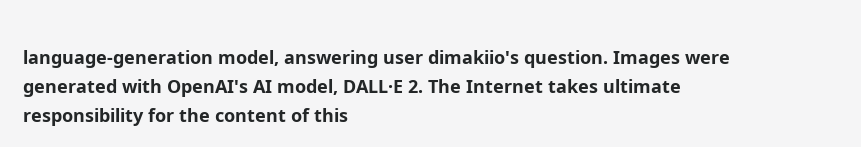language-generation model, answering user dimakiio's question. Images were generated with OpenAI's AI model, DALL·E 2. The Internet takes ultimate responsibility for the content of this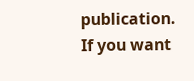publication.
If you want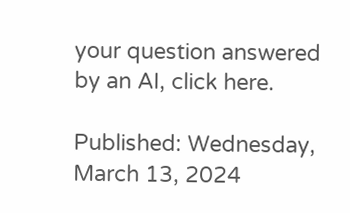your question answered by an AI, click here.

Published: Wednesday, March 13, 2024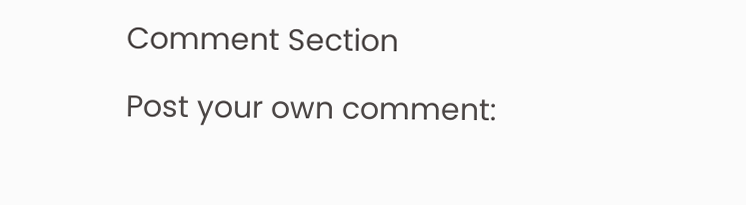Comment Section

Post your own comment: